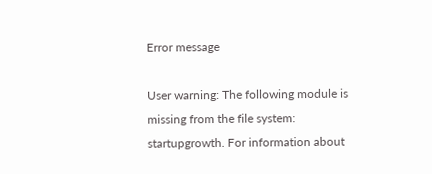Error message

User warning: The following module is missing from the file system: startupgrowth. For information about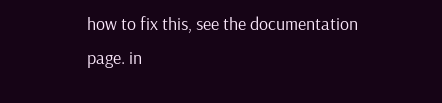how to fix this, see the documentation page. in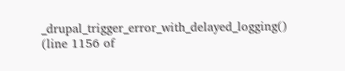_drupal_trigger_error_with_delayed_logging() (line 1156 of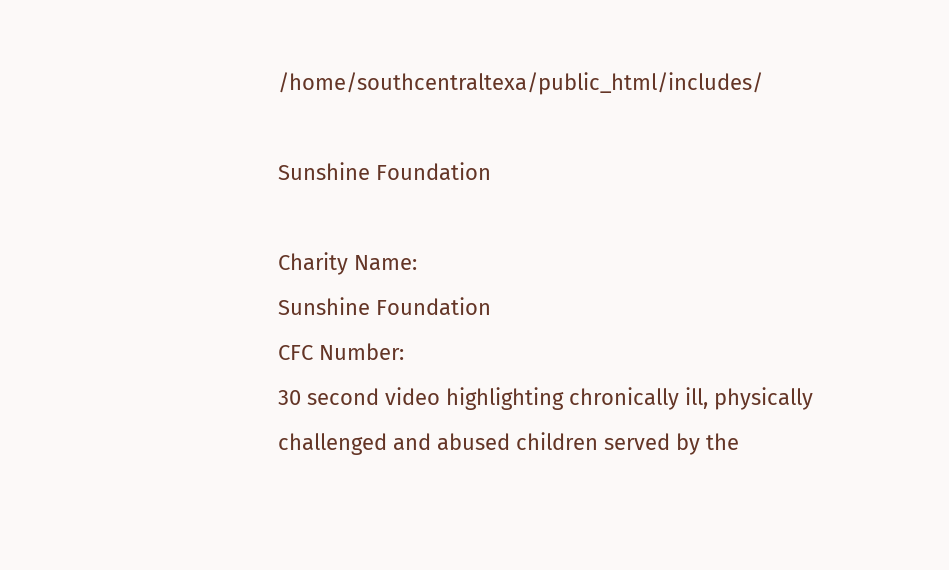/home/southcentraltexa/public_html/includes/

Sunshine Foundation

Charity Name:
Sunshine Foundation
CFC Number:
30 second video highlighting chronically ill, physically challenged and abused children served by the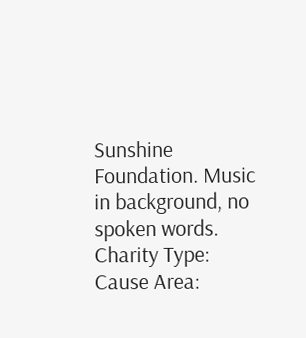Sunshine Foundation. Music in background, no spoken words.
Charity Type:
Cause Area: